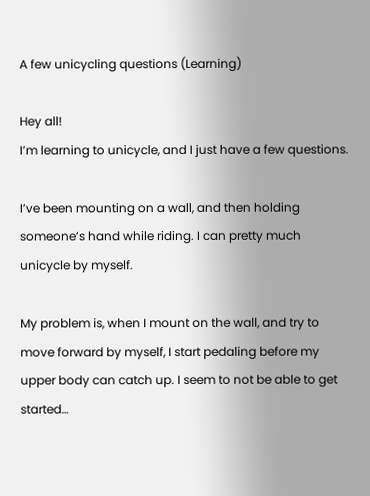A few unicycling questions (Learning)

Hey all!
I’m learning to unicycle, and I just have a few questions.

I’ve been mounting on a wall, and then holding someone’s hand while riding. I can pretty much unicycle by myself.

My problem is, when I mount on the wall, and try to move forward by myself, I start pedaling before my upper body can catch up. I seem to not be able to get started…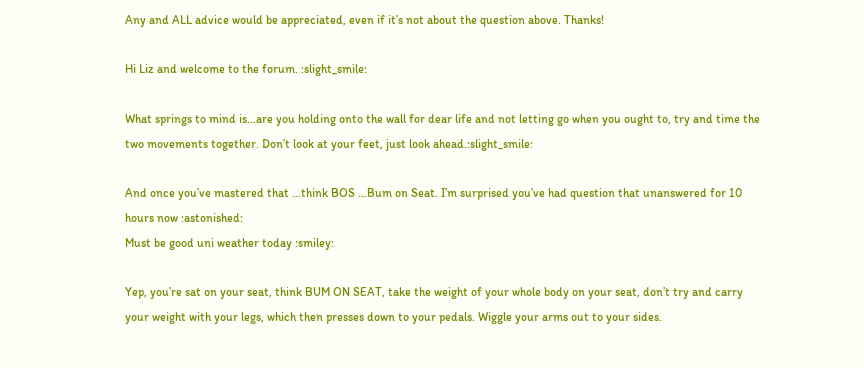Any and ALL advice would be appreciated, even if it’s not about the question above. Thanks!

Hi Liz and welcome to the forum. :slight_smile:

What springs to mind is…are you holding onto the wall for dear life and not letting go when you ought to, try and time the two movements together. Don’t look at your feet, just look ahead.:slight_smile:

And once you’ve mastered that …think BOS …Bum on Seat. I’m surprised you’ve had question that unanswered for 10 hours now :astonished:
Must be good uni weather today :smiley:

Yep, you’re sat on your seat, think BUM ON SEAT, take the weight of your whole body on your seat, don’t try and carry your weight with your legs, which then presses down to your pedals. Wiggle your arms out to your sides.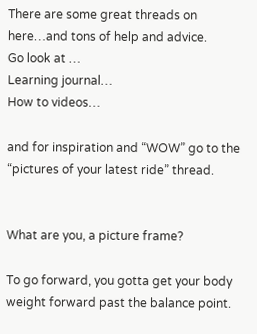There are some great threads on here…and tons of help and advice.
Go look at …
Learning journal…
How to videos…

and for inspiration and “WOW” go to the “pictures of your latest ride” thread.


What are you, a picture frame?

To go forward, you gotta get your body weight forward past the balance point.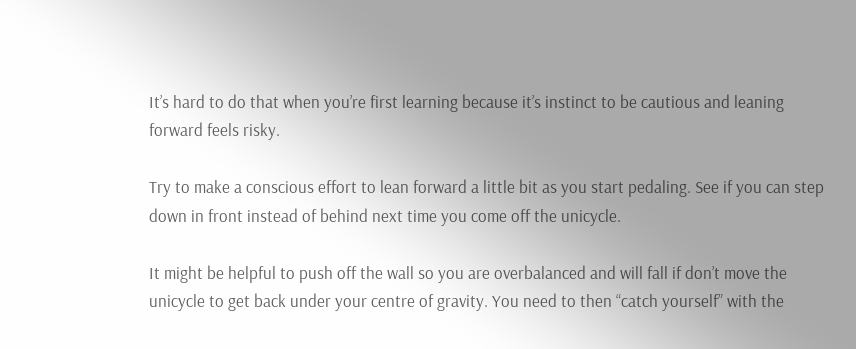It’s hard to do that when you’re first learning because it’s instinct to be cautious and leaning forward feels risky.

Try to make a conscious effort to lean forward a little bit as you start pedaling. See if you can step down in front instead of behind next time you come off the unicycle.

It might be helpful to push off the wall so you are overbalanced and will fall if don’t move the unicycle to get back under your centre of gravity. You need to then “catch yourself” with the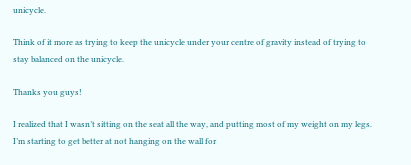unicycle.

Think of it more as trying to keep the unicycle under your centre of gravity instead of trying to stay balanced on the unicycle.

Thanks you guys!

I realized that I wasn’t sitting on the seat all the way, and putting most of my weight on my legs.
I’m starting to get better at not hanging on the wall for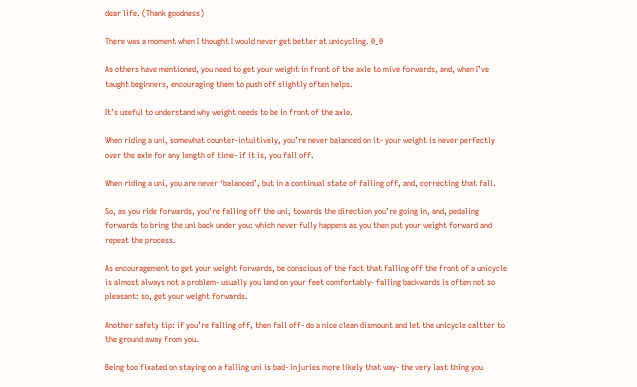dear life. (Thank goodness)

There was a moment when I thought I would never get better at unicycling. 0_0

As others have mentioned, you need to get your weight in front of the axle to mive forwards, and, when I’ve taught beginners, encouraging them to push off slightly often helps.

It’s useful to understand why weight needs to be in front of the axle.

When riding a uni, somewhat counter-intuitively, you’re never balanced on it- your weight is never perfectly over the axle for any length of time- if it is, you fall off.

When riding a uni, you are never ‘balanced’, but in a continual state of falling off, and, correcting that fall.

So, as you ride forwards, you’re falling off the uni, towards the direction you’re going in, and, pedaling forwards to bring the uni back under you: which never fully happens as you then put your weight forward and repeat the process.

As encouragement to get your weight forwards, be conscious of the fact that falling off the front of a unicycle is almost always not a problem- usually you land on your feet comfortably- falling backwards is often not so pleasant: so, get your weight forwards.

Another safety tip: if you’re falling off, then fall off- do a nice clean dismount and let the unicycle caltter to the ground away from you.

Being too fixated on staying on a falling uni is bad- injuries more likely that way- the very last thing you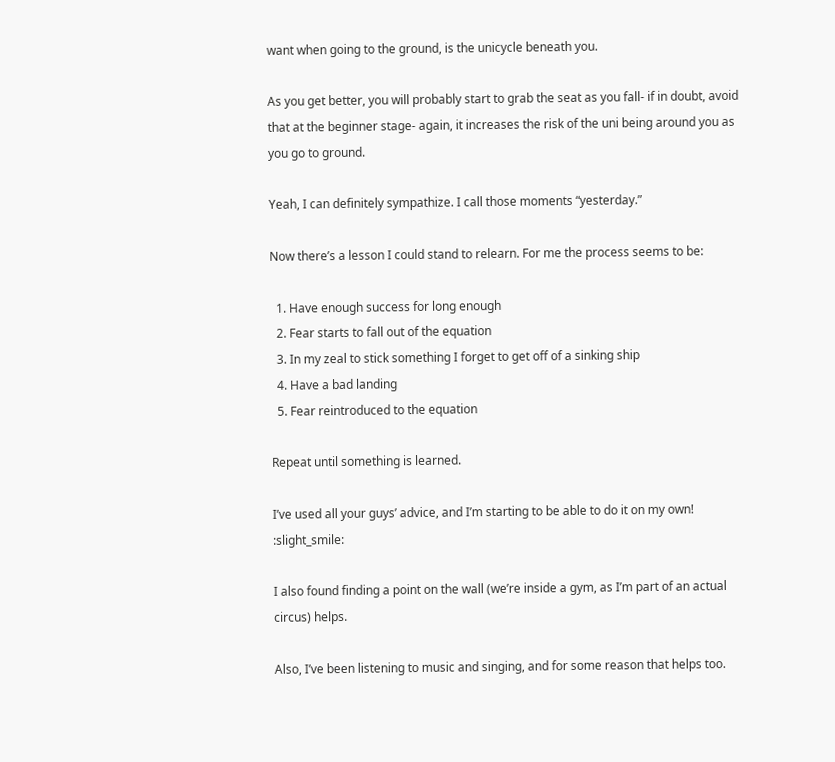want when going to the ground, is the unicycle beneath you.

As you get better, you will probably start to grab the seat as you fall- if in doubt, avoid that at the beginner stage- again, it increases the risk of the uni being around you as you go to ground.

Yeah, I can definitely sympathize. I call those moments “yesterday.”

Now there’s a lesson I could stand to relearn. For me the process seems to be:

  1. Have enough success for long enough
  2. Fear starts to fall out of the equation
  3. In my zeal to stick something I forget to get off of a sinking ship
  4. Have a bad landing
  5. Fear reintroduced to the equation

Repeat until something is learned.

I’ve used all your guys’ advice, and I’m starting to be able to do it on my own! :slight_smile:

I also found finding a point on the wall (we’re inside a gym, as I’m part of an actual circus) helps.

Also, I’ve been listening to music and singing, and for some reason that helps too.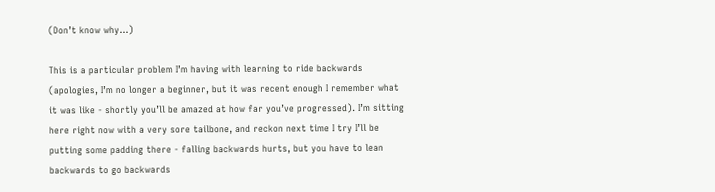(Don’t know why…)

This is a particular problem I’m having with learning to ride backwards (apologies, I’m no longer a beginner, but it was recent enough I remember what it was like - shortly you’ll be amazed at how far you’ve progressed). I’m sitting here right now with a very sore tailbone, and reckon next time I try I’ll be putting some padding there - falling backwards hurts, but you have to lean backwards to go backwards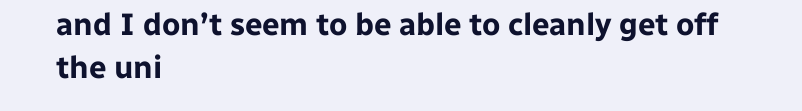and I don’t seem to be able to cleanly get off the uni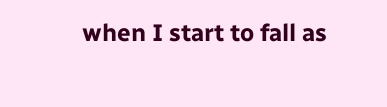when I start to fall as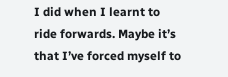I did when I learnt to ride forwards. Maybe it’s that I’ve forced myself to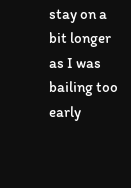stay on a bit longer as I was bailing too early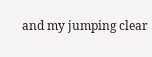and my jumping clear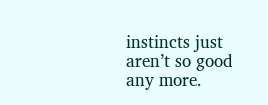instincts just aren’t so good any more.